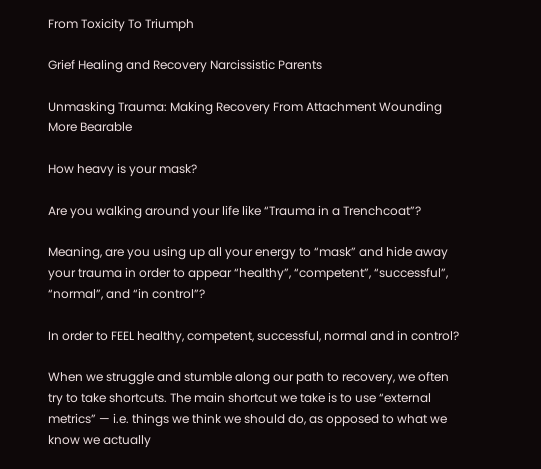From Toxicity To Triumph

Grief Healing and Recovery Narcissistic Parents

Unmasking Trauma: Making Recovery From Attachment Wounding More Bearable

How heavy is your mask?

Are you walking around your life like “Trauma in a Trenchcoat”?

Meaning, are you using up all your energy to “mask” and hide away your trauma in order to appear “healthy”, “competent”, “successful”, “normal”, and “in control”?

In order to FEEL healthy, competent, successful, normal and in control?

When we struggle and stumble along our path to recovery, we often try to take shortcuts. The main shortcut we take is to use “external metrics” — i.e. things we think we should do, as opposed to what we know we actually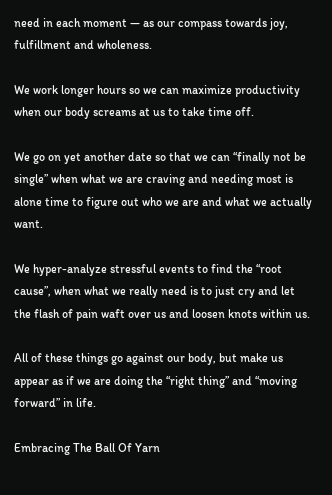need in each moment — as our compass towards joy, fulfillment and wholeness.

We work longer hours so we can maximize productivity when our body screams at us to take time off.

We go on yet another date so that we can “finally not be single” when what we are craving and needing most is alone time to figure out who we are and what we actually want.

We hyper-analyze stressful events to find the “root cause”, when what we really need is to just cry and let the flash of pain waft over us and loosen knots within us.

All of these things go against our body, but make us appear as if we are doing the “right thing” and “moving forward” in life.

Embracing The Ball Of Yarn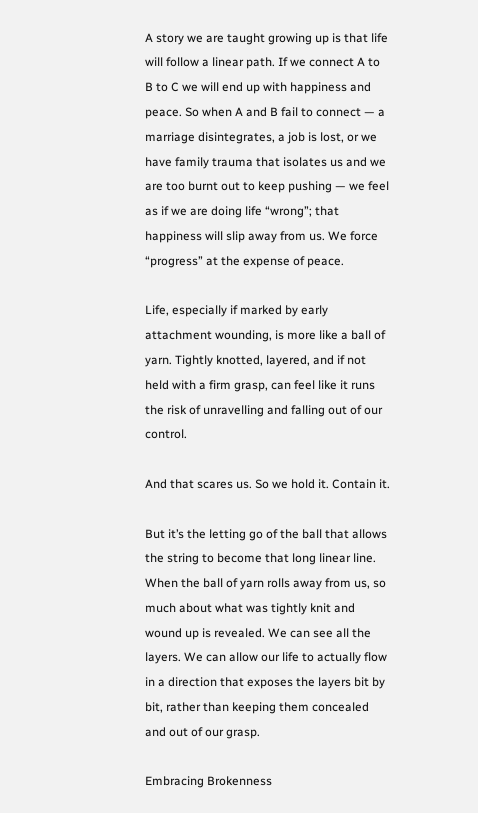A story we are taught growing up is that life will follow a linear path. If we connect A to B to C we will end up with happiness and peace. So when A and B fail to connect — a marriage disintegrates, a job is lost, or we have family trauma that isolates us and we are too burnt out to keep pushing — we feel as if we are doing life “wrong”; that happiness will slip away from us. We force “progress” at the expense of peace.

Life, especially if marked by early attachment wounding, is more like a ball of yarn. Tightly knotted, layered, and if not held with a firm grasp, can feel like it runs the risk of unravelling and falling out of our control.

And that scares us. So we hold it. Contain it.

But it’s the letting go of the ball that allows the string to become that long linear line. When the ball of yarn rolls away from us, so much about what was tightly knit and wound up is revealed. We can see all the layers. We can allow our life to actually flow in a direction that exposes the layers bit by bit, rather than keeping them concealed and out of our grasp.

Embracing Brokenness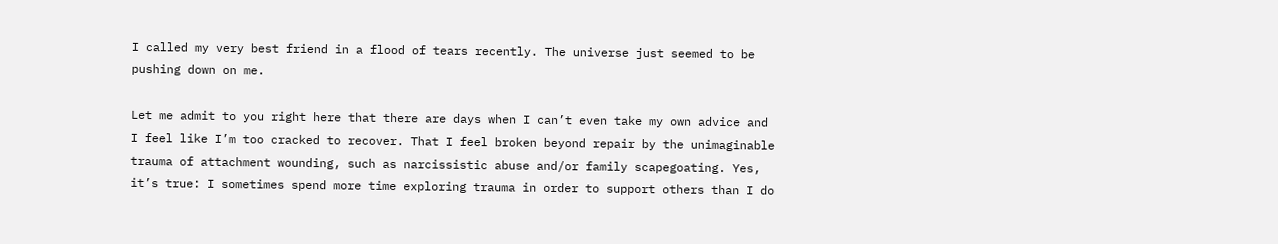I called my very best friend in a flood of tears recently. The universe just seemed to be pushing down on me.

Let me admit to you right here that there are days when I can’t even take my own advice and I feel like I’m too cracked to recover. That I feel broken beyond repair by the unimaginable trauma of attachment wounding, such as narcissistic abuse and/or family scapegoating. Yes, it’s true: I sometimes spend more time exploring trauma in order to support others than I do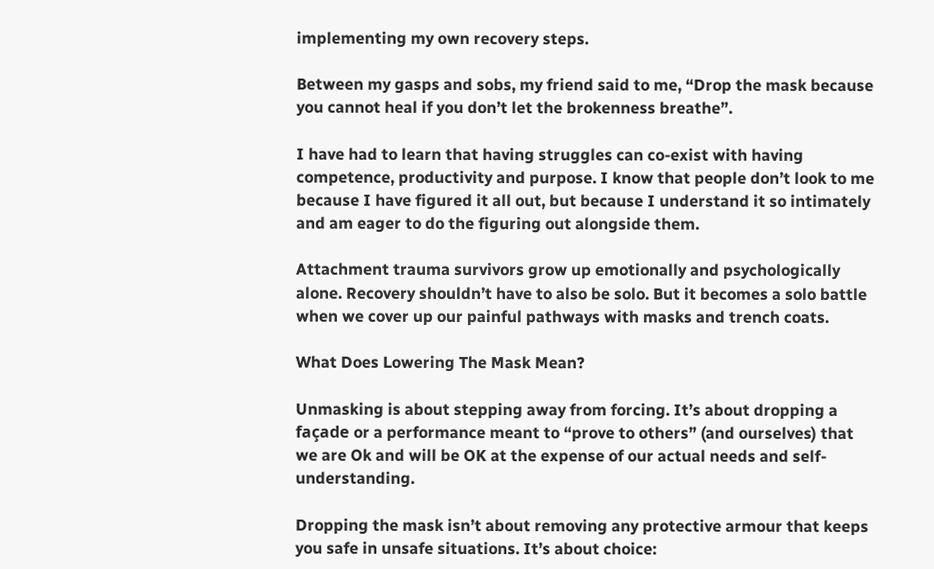implementing my own recovery steps.

Between my gasps and sobs, my friend said to me, “Drop the mask because you cannot heal if you don’t let the brokenness breathe”.

I have had to learn that having struggles can co-exist with having competence, productivity and purpose. I know that people don’t look to me because I have figured it all out, but because I understand it so intimately and am eager to do the figuring out alongside them.

Attachment trauma survivors grow up emotionally and psychologically alone. Recovery shouldn’t have to also be solo. But it becomes a solo battle when we cover up our painful pathways with masks and trench coats.

What Does Lowering The Mask Mean?

Unmasking is about stepping away from forcing. It’s about dropping a façade or a performance meant to “prove to others” (and ourselves) that we are Ok and will be OK at the expense of our actual needs and self-understanding.

Dropping the mask isn’t about removing any protective armour that keeps you safe in unsafe situations. It’s about choice: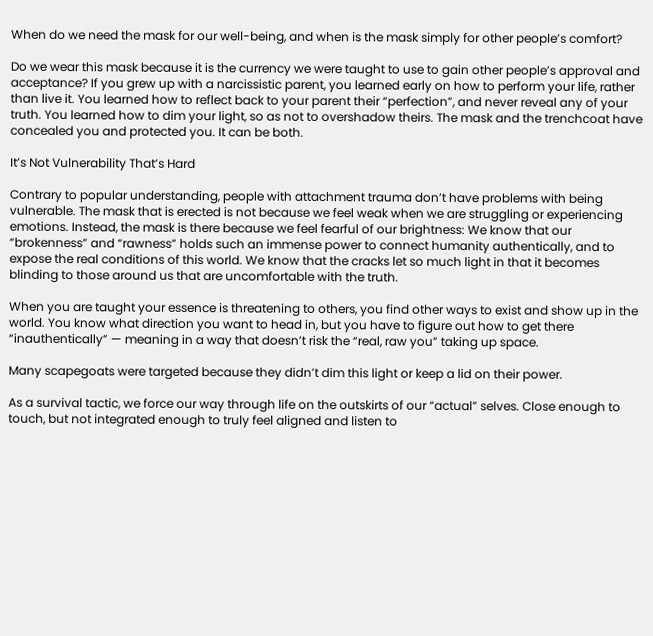When do we need the mask for our well-being, and when is the mask simply for other people’s comfort?

Do we wear this mask because it is the currency we were taught to use to gain other people’s approval and acceptance? If you grew up with a narcissistic parent, you learned early on how to perform your life, rather than live it. You learned how to reflect back to your parent their “perfection”, and never reveal any of your truth. You learned how to dim your light, so as not to overshadow theirs. The mask and the trenchcoat have concealed you and protected you. It can be both.

It’s Not Vulnerability That’s Hard

Contrary to popular understanding, people with attachment trauma don’t have problems with being vulnerable. The mask that is erected is not because we feel weak when we are struggling or experiencing emotions. Instead, the mask is there because we feel fearful of our brightness: We know that our “brokenness” and “rawness” holds such an immense power to connect humanity authentically, and to expose the real conditions of this world. We know that the cracks let so much light in that it becomes blinding to those around us that are uncomfortable with the truth.

When you are taught your essence is threatening to others, you find other ways to exist and show up in the world. You know what direction you want to head in, but you have to figure out how to get there “inauthentically” — meaning in a way that doesn’t risk the “real, raw you” taking up space.

Many scapegoats were targeted because they didn’t dim this light or keep a lid on their power.

As a survival tactic, we force our way through life on the outskirts of our “actual” selves. Close enough to touch, but not integrated enough to truly feel aligned and listen to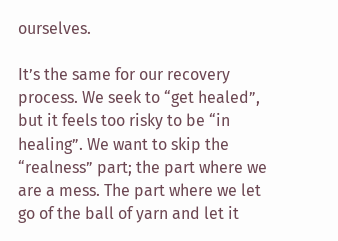ourselves.

It’s the same for our recovery process. We seek to “get healed”, but it feels too risky to be “in healing”. We want to skip the “realness” part; the part where we are a mess. The part where we let go of the ball of yarn and let it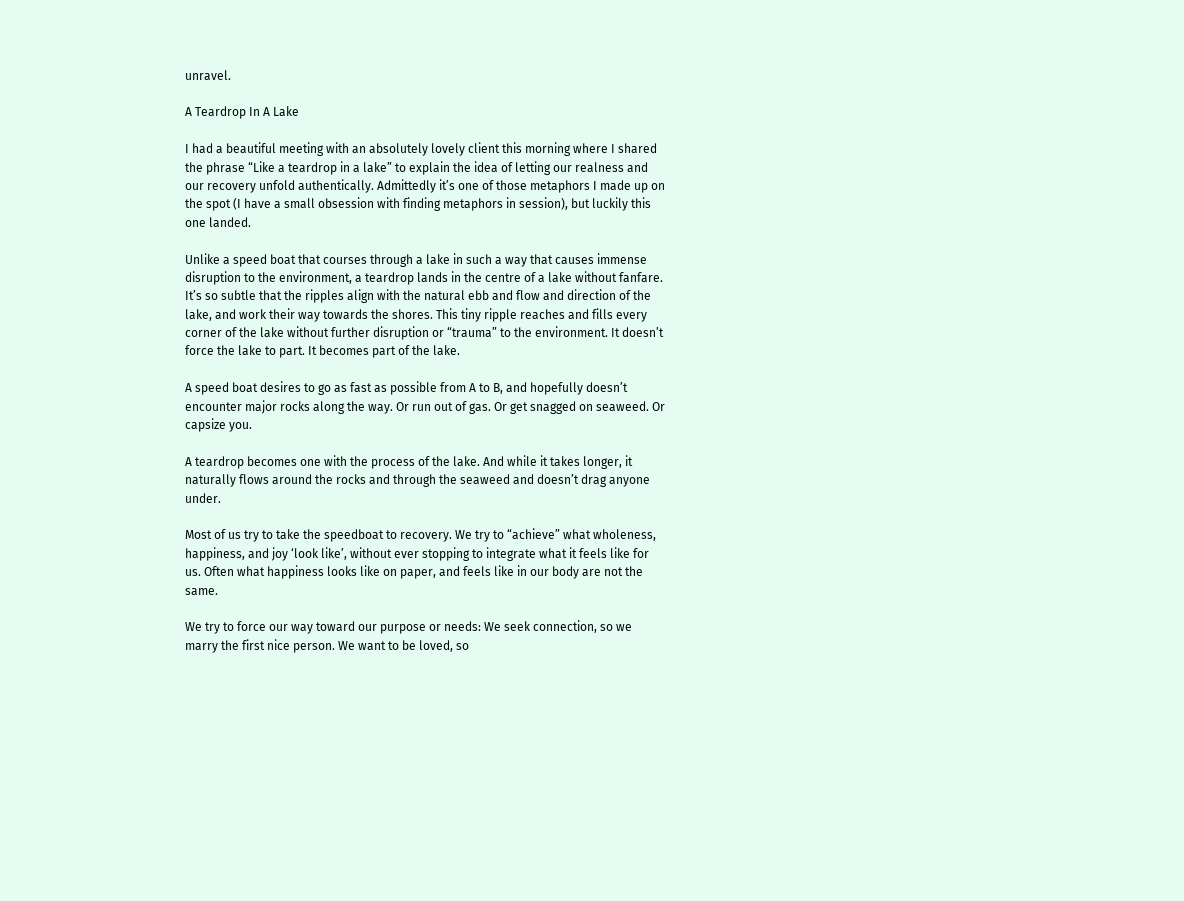unravel.

A Teardrop In A Lake

I had a beautiful meeting with an absolutely lovely client this morning where I shared the phrase “Like a teardrop in a lake” to explain the idea of letting our realness and our recovery unfold authentically. Admittedly it’s one of those metaphors I made up on the spot (I have a small obsession with finding metaphors in session), but luckily this one landed.

Unlike a speed boat that courses through a lake in such a way that causes immense disruption to the environment, a teardrop lands in the centre of a lake without fanfare. It’s so subtle that the ripples align with the natural ebb and flow and direction of the lake, and work their way towards the shores. This tiny ripple reaches and fills every corner of the lake without further disruption or “trauma” to the environment. It doesn’t force the lake to part. It becomes part of the lake.

A speed boat desires to go as fast as possible from A to B, and hopefully doesn’t encounter major rocks along the way. Or run out of gas. Or get snagged on seaweed. Or capsize you.

A teardrop becomes one with the process of the lake. And while it takes longer, it naturally flows around the rocks and through the seaweed and doesn’t drag anyone under.

Most of us try to take the speedboat to recovery. We try to “achieve” what wholeness, happiness, and joy ‘look like’, without ever stopping to integrate what it feels like for us. Often what happiness looks like on paper, and feels like in our body are not the same.

We try to force our way toward our purpose or needs: We seek connection, so we marry the first nice person. We want to be loved, so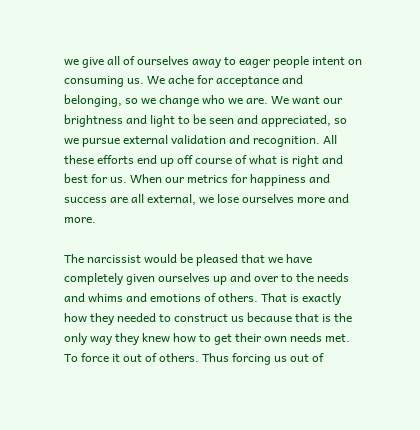we give all of ourselves away to eager people intent on consuming us. We ache for acceptance and belonging, so we change who we are. We want our brightness and light to be seen and appreciated, so we pursue external validation and recognition. All these efforts end up off course of what is right and best for us. When our metrics for happiness and success are all external, we lose ourselves more and more.

The narcissist would be pleased that we have completely given ourselves up and over to the needs and whims and emotions of others. That is exactly how they needed to construct us because that is the only way they knew how to get their own needs met. To force it out of others. Thus forcing us out of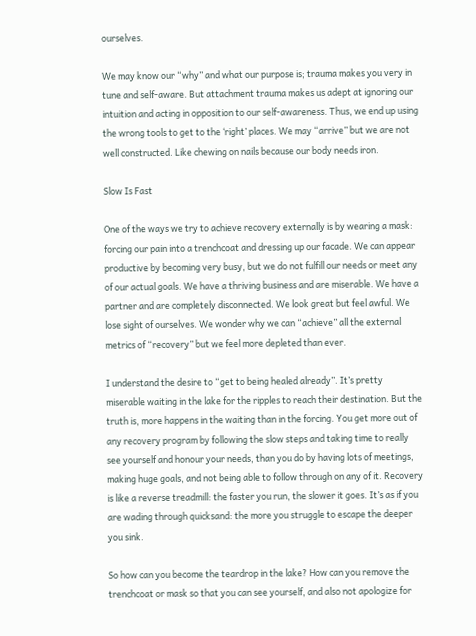ourselves.

We may know our “why” and what our purpose is; trauma makes you very in tune and self-aware. But attachment trauma makes us adept at ignoring our intuition and acting in opposition to our self-awareness. Thus, we end up using the wrong tools to get to the ‘right’ places. We may “arrive” but we are not well constructed. Like chewing on nails because our body needs iron.

Slow Is Fast

One of the ways we try to achieve recovery externally is by wearing a mask: forcing our pain into a trenchcoat and dressing up our facade. We can appear productive by becoming very busy, but we do not fulfill our needs or meet any of our actual goals. We have a thriving business and are miserable. We have a partner and are completely disconnected. We look great but feel awful. We lose sight of ourselves. We wonder why we can “achieve” all the external metrics of “recovery” but we feel more depleted than ever.

I understand the desire to “get to being healed already”. It’s pretty miserable waiting in the lake for the ripples to reach their destination. But the truth is, more happens in the waiting than in the forcing. You get more out of any recovery program by following the slow steps and taking time to really see yourself and honour your needs, than you do by having lots of meetings, making huge goals, and not being able to follow through on any of it. Recovery is like a reverse treadmill: the faster you run, the slower it goes. It’s as if you are wading through quicksand: the more you struggle to escape the deeper you sink.

So how can you become the teardrop in the lake? How can you remove the trenchcoat or mask so that you can see yourself, and also not apologize for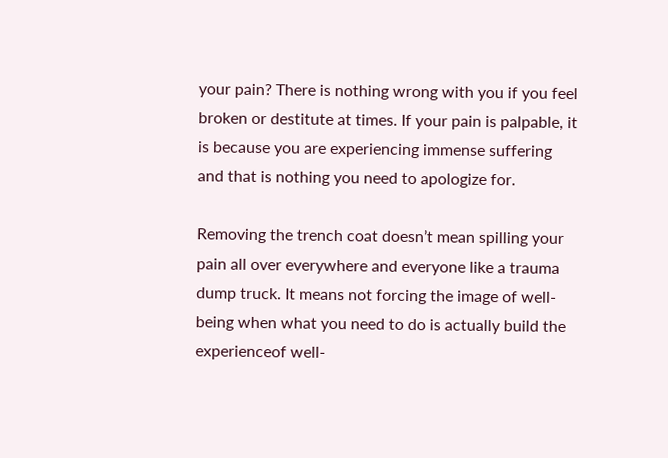your pain? There is nothing wrong with you if you feel broken or destitute at times. If your pain is palpable, it is because you are experiencing immense suffering and that is nothing you need to apologize for.

Removing the trench coat doesn’t mean spilling your pain all over everywhere and everyone like a trauma dump truck. It means not forcing the image of well-being when what you need to do is actually build the experienceof well-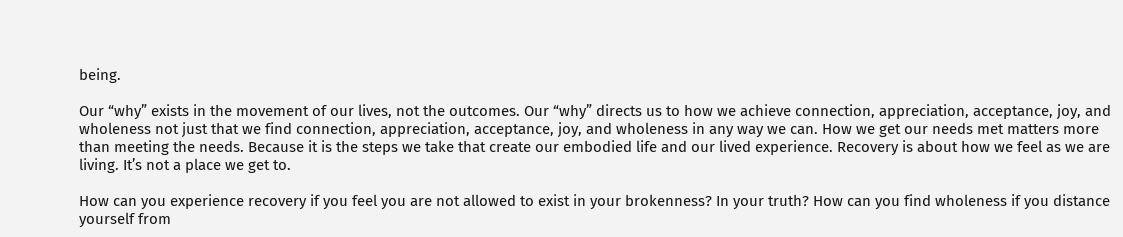being.

Our “why” exists in the movement of our lives, not the outcomes. Our “why” directs us to how we achieve connection, appreciation, acceptance, joy, and wholeness not just that we find connection, appreciation, acceptance, joy, and wholeness in any way we can. How we get our needs met matters more than meeting the needs. Because it is the steps we take that create our embodied life and our lived experience. Recovery is about how we feel as we are living. It’s not a place we get to.

How can you experience recovery if you feel you are not allowed to exist in your brokenness? In your truth? How can you find wholeness if you distance yourself from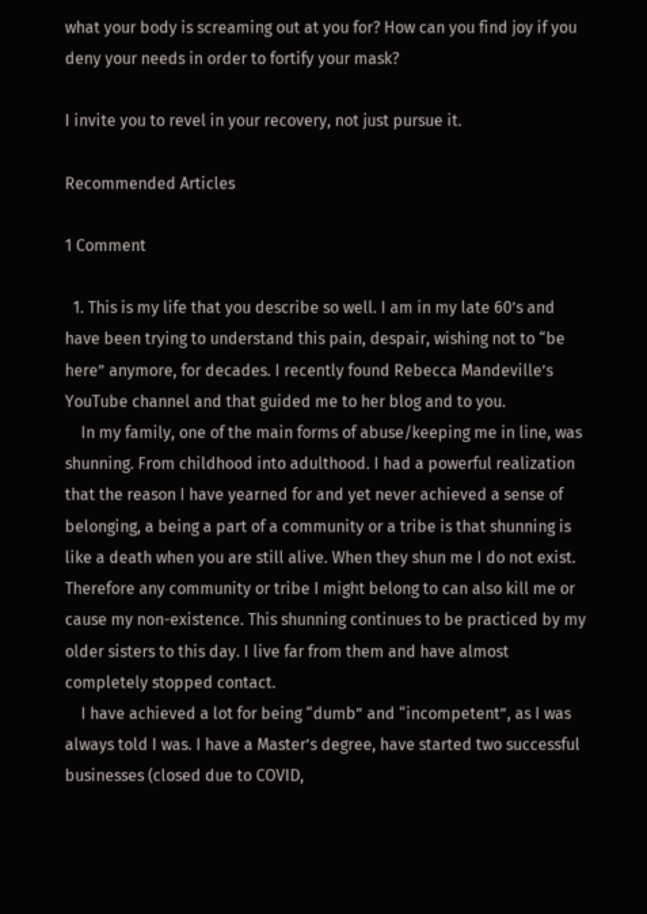what your body is screaming out at you for? How can you find joy if you deny your needs in order to fortify your mask?

I invite you to revel in your recovery, not just pursue it.

Recommended Articles

1 Comment

  1. This is my life that you describe so well. I am in my late 60’s and have been trying to understand this pain, despair, wishing not to “be here” anymore, for decades. I recently found Rebecca Mandeville’s YouTube channel and that guided me to her blog and to you.
    In my family, one of the main forms of abuse/keeping me in line, was shunning. From childhood into adulthood. I had a powerful realization that the reason I have yearned for and yet never achieved a sense of belonging, a being a part of a community or a tribe is that shunning is like a death when you are still alive. When they shun me I do not exist. Therefore any community or tribe I might belong to can also kill me or cause my non-existence. This shunning continues to be practiced by my older sisters to this day. I live far from them and have almost completely stopped contact.
    I have achieved a lot for being “dumb” and “incompetent”, as I was always told I was. I have a Master’s degree, have started two successful businesses (closed due to COVID,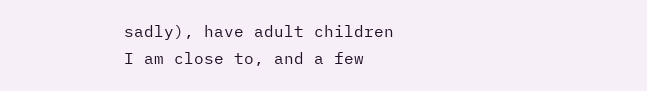sadly), have adult children I am close to, and a few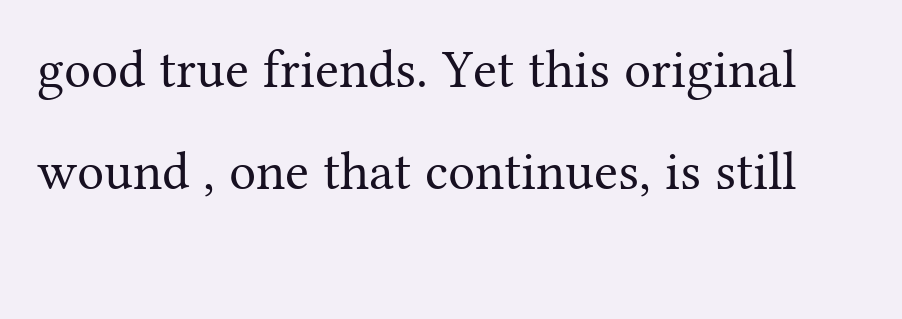good true friends. Yet this original wound , one that continues, is still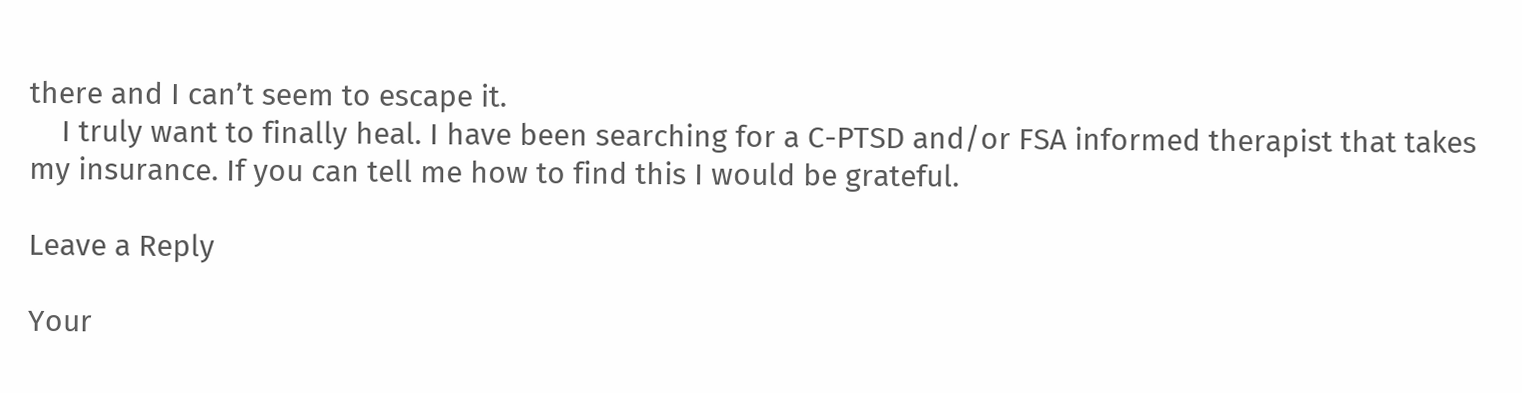there and I can’t seem to escape it.
    I truly want to finally heal. I have been searching for a C-PTSD and/or FSA informed therapist that takes my insurance. If you can tell me how to find this I would be grateful.

Leave a Reply

Your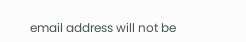email address will not be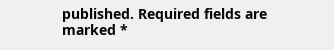published. Required fields are marked *